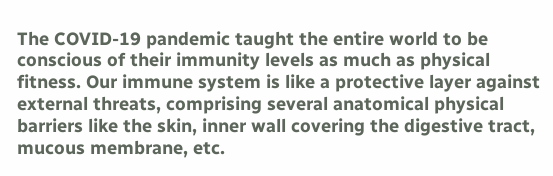The COVID-19 pandemic taught the entire world to be conscious of their immunity levels as much as physical fitness. Our immune system is like a protective layer against external threats, comprising several anatomical physical barriers like the skin, inner wall covering the digestive tract, mucous membrane, etc.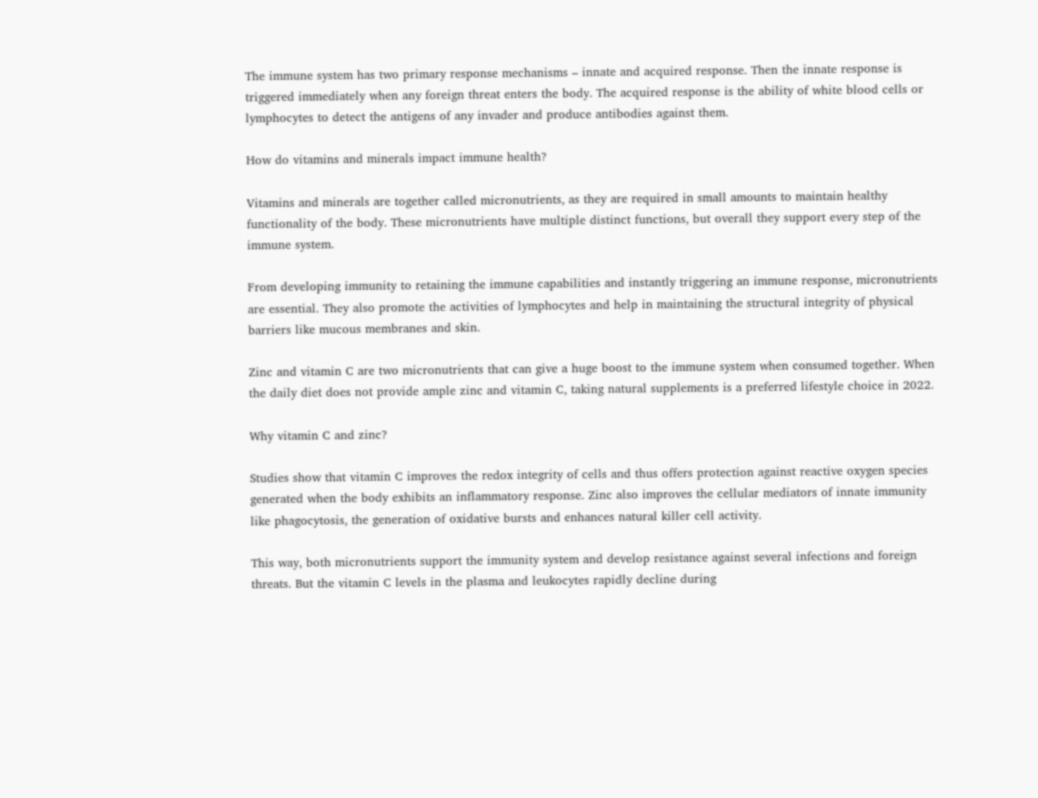The immune system has two primary response mechanisms – innate and acquired response. Then the innate response is triggered immediately when any foreign threat enters the body. The acquired response is the ability of white blood cells or lymphocytes to detect the antigens of any invader and produce antibodies against them.

How do vitamins and minerals impact immune health?

Vitamins and minerals are together called micronutrients, as they are required in small amounts to maintain healthy functionality of the body. These micronutrients have multiple distinct functions, but overall they support every step of the immune system.

From developing immunity to retaining the immune capabilities and instantly triggering an immune response, micronutrients are essential. They also promote the activities of lymphocytes and help in maintaining the structural integrity of physical barriers like mucous membranes and skin.

Zinc and vitamin C are two micronutrients that can give a huge boost to the immune system when consumed together. When the daily diet does not provide ample zinc and vitamin C, taking natural supplements is a preferred lifestyle choice in 2022.

Why vitamin C and zinc?

Studies show that vitamin C improves the redox integrity of cells and thus offers protection against reactive oxygen species generated when the body exhibits an inflammatory response. Zinc also improves the cellular mediators of innate immunity like phagocytosis, the generation of oxidative bursts and enhances natural killer cell activity.

This way, both micronutrients support the immunity system and develop resistance against several infections and foreign threats. But the vitamin C levels in the plasma and leukocytes rapidly decline during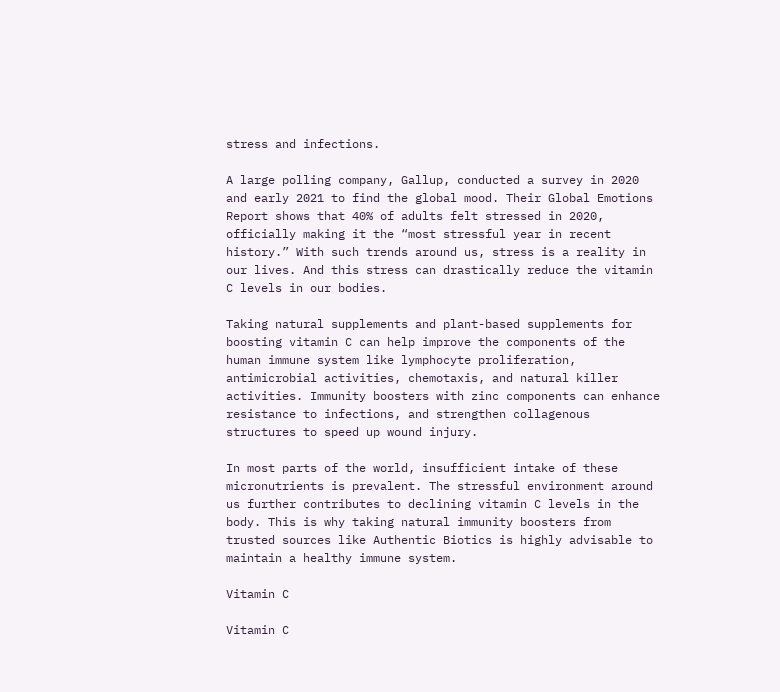stress and infections.

A large polling company, Gallup, conducted a survey in 2020 and early 2021 to find the global mood. Their Global Emotions Report shows that 40% of adults felt stressed in 2020, officially making it the “most stressful year in recent history.” With such trends around us, stress is a reality in our lives. And this stress can drastically reduce the vitamin C levels in our bodies.

Taking natural supplements and plant-based supplements for boosting vitamin C can help improve the components of the human immune system like lymphocyte proliferation, antimicrobial activities, chemotaxis, and natural killer activities. Immunity boosters with zinc components can enhance resistance to infections, and strengthen collagenous structures to speed up wound injury.

In most parts of the world, insufficient intake of these micronutrients is prevalent. The stressful environment around us further contributes to declining vitamin C levels in the body. This is why taking natural immunity boosters from trusted sources like Authentic Biotics is highly advisable to maintain a healthy immune system.

Vitamin C

Vitamin C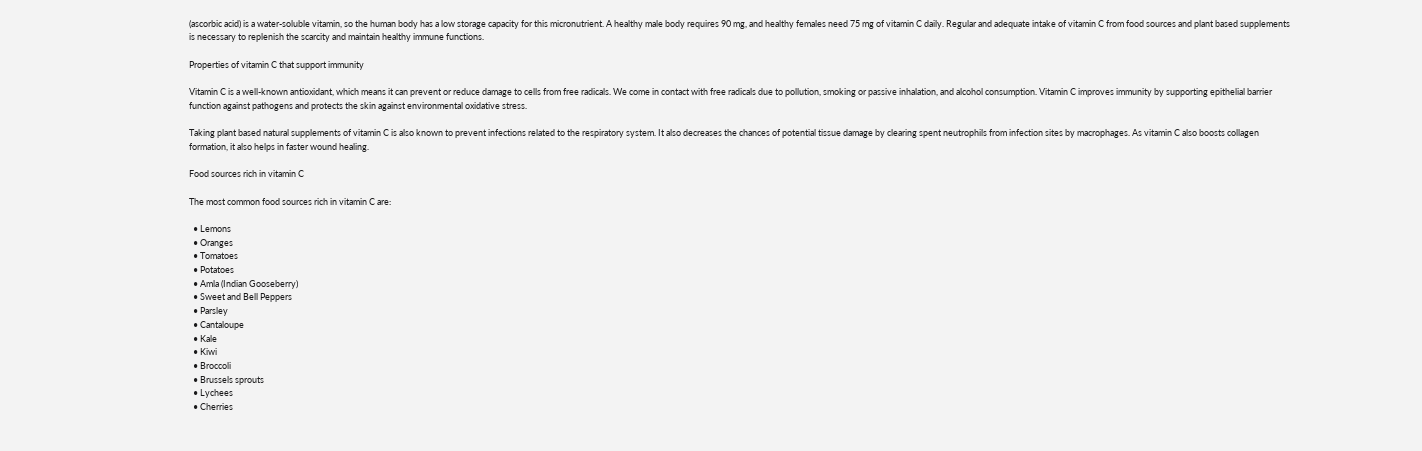(ascorbic acid) is a water-soluble vitamin, so the human body has a low storage capacity for this micronutrient. A healthy male body requires 90 mg, and healthy females need 75 mg of vitamin C daily. Regular and adequate intake of vitamin C from food sources and plant based supplements is necessary to replenish the scarcity and maintain healthy immune functions.

Properties of vitamin C that support immunity

Vitamin C is a well-known antioxidant, which means it can prevent or reduce damage to cells from free radicals. We come in contact with free radicals due to pollution, smoking or passive inhalation, and alcohol consumption. Vitamin C improves immunity by supporting epithelial barrier function against pathogens and protects the skin against environmental oxidative stress.

Taking plant based natural supplements of vitamin C is also known to prevent infections related to the respiratory system. It also decreases the chances of potential tissue damage by clearing spent neutrophils from infection sites by macrophages. As vitamin C also boosts collagen formation, it also helps in faster wound healing.

Food sources rich in vitamin C

The most common food sources rich in vitamin C are:

  • Lemons
  • Oranges
  • Tomatoes
  • Potatoes
  • Amla (Indian Gooseberry)
  • Sweet and Bell Peppers
  • Parsley
  • Cantaloupe
  • Kale
  • Kiwi
  • Broccoli
  • Brussels sprouts
  • Lychees
  • Cherries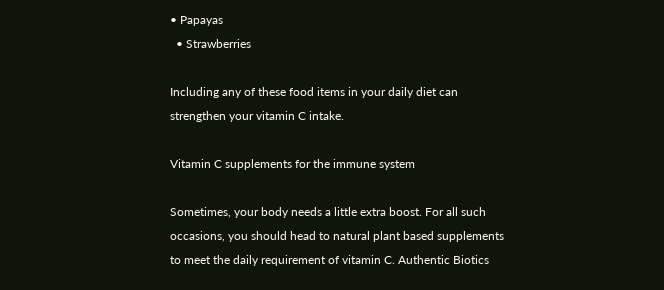• Papayas
  • Strawberries

Including any of these food items in your daily diet can strengthen your vitamin C intake.

Vitamin C supplements for the immune system

Sometimes, your body needs a little extra boost. For all such occasions, you should head to natural plant based supplements to meet the daily requirement of vitamin C. Authentic Biotics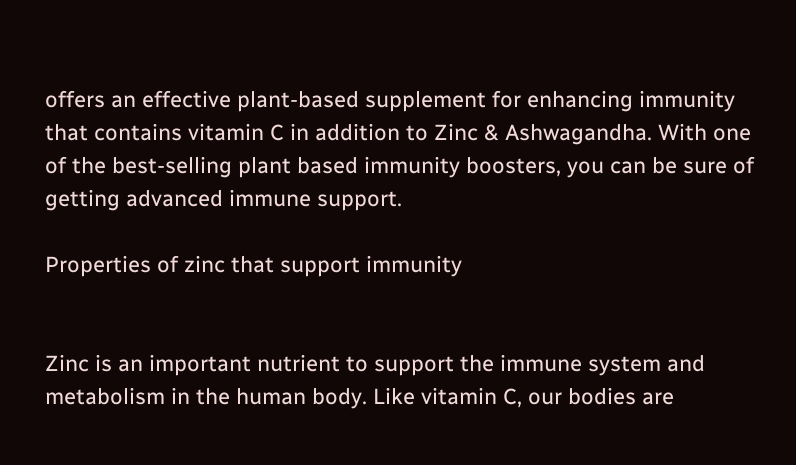offers an effective plant-based supplement for enhancing immunity that contains vitamin C in addition to Zinc & Ashwagandha. With one of the best-selling plant based immunity boosters, you can be sure of getting advanced immune support.

Properties of zinc that support immunity


Zinc is an important nutrient to support the immune system and metabolism in the human body. Like vitamin C, our bodies are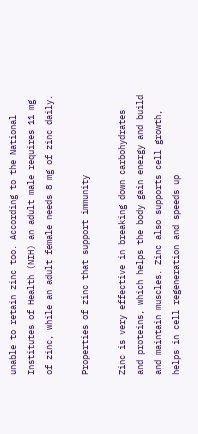unable to retain zinc too. According to the National Institutes of Health (NIH) an adult male requires 11 mg of zinc, while an adult female needs 8 mg of zinc daily.

Properties of zinc that support immunity

Zinc is very effective in breaking down carbohydrates and proteins, which helps the body gain energy and build and maintain muscles. Zinc also supports cell growth, helps in cell regeneration and speeds up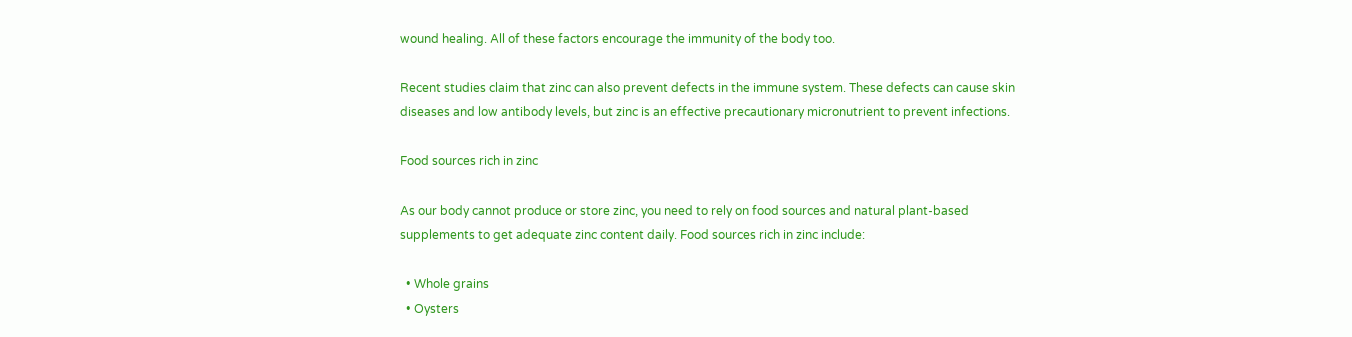wound healing. All of these factors encourage the immunity of the body too.

Recent studies claim that zinc can also prevent defects in the immune system. These defects can cause skin diseases and low antibody levels, but zinc is an effective precautionary micronutrient to prevent infections.

Food sources rich in zinc

As our body cannot produce or store zinc, you need to rely on food sources and natural plant-based supplements to get adequate zinc content daily. Food sources rich in zinc include:

  • Whole grains
  • Oysters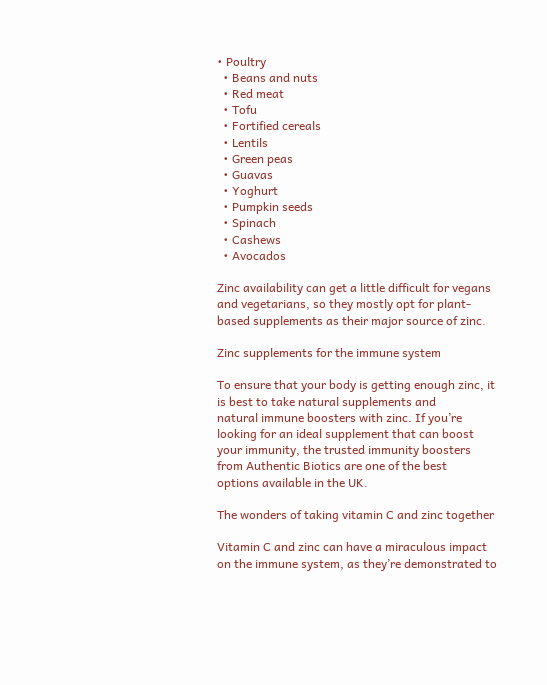• Poultry
  • Beans and nuts
  • Red meat
  • Tofu
  • Fortified cereals
  • Lentils
  • Green peas
  • Guavas
  • Yoghurt
  • Pumpkin seeds
  • Spinach
  • Cashews
  • Avocados

Zinc availability can get a little difficult for vegans and vegetarians, so they mostly opt for plant-based supplements as their major source of zinc.

Zinc supplements for the immune system

To ensure that your body is getting enough zinc, it is best to take natural supplements and
natural immune boosters with zinc. If you’re looking for an ideal supplement that can boost
your immunity, the trusted immunity boosters from Authentic Biotics are one of the best
options available in the UK.

The wonders of taking vitamin C and zinc together

Vitamin C and zinc can have a miraculous impact on the immune system, as they’re demonstrated to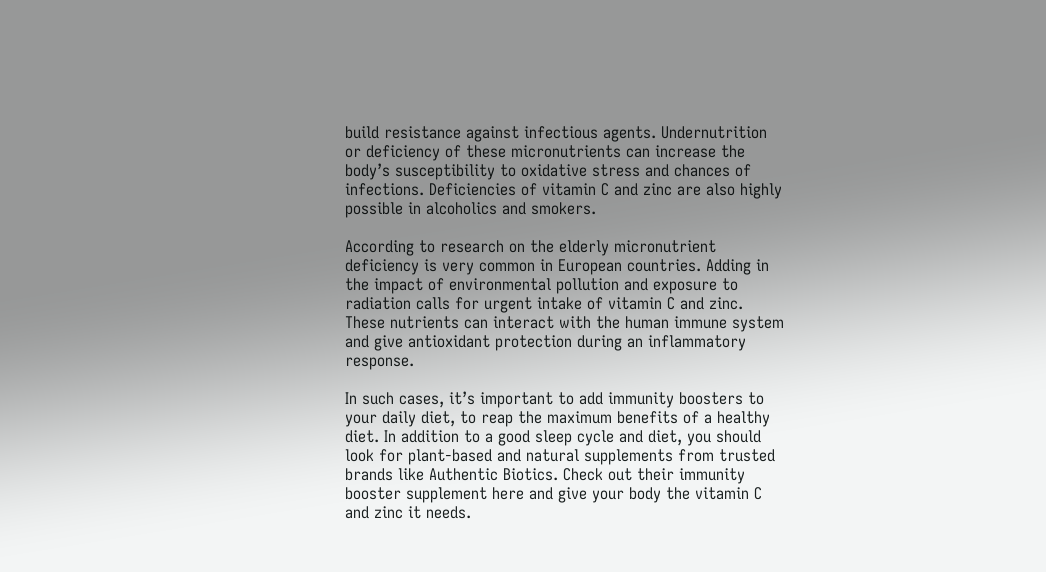build resistance against infectious agents. Undernutrition or deficiency of these micronutrients can increase the body’s susceptibility to oxidative stress and chances of infections. Deficiencies of vitamin C and zinc are also highly possible in alcoholics and smokers.

According to research on the elderly micronutrient deficiency is very common in European countries. Adding in the impact of environmental pollution and exposure to radiation calls for urgent intake of vitamin C and zinc. These nutrients can interact with the human immune system and give antioxidant protection during an inflammatory response.

In such cases, it’s important to add immunity boosters to your daily diet, to reap the maximum benefits of a healthy diet. In addition to a good sleep cycle and diet, you should look for plant-based and natural supplements from trusted brands like Authentic Biotics. Check out their immunity booster supplement here and give your body the vitamin C and zinc it needs.